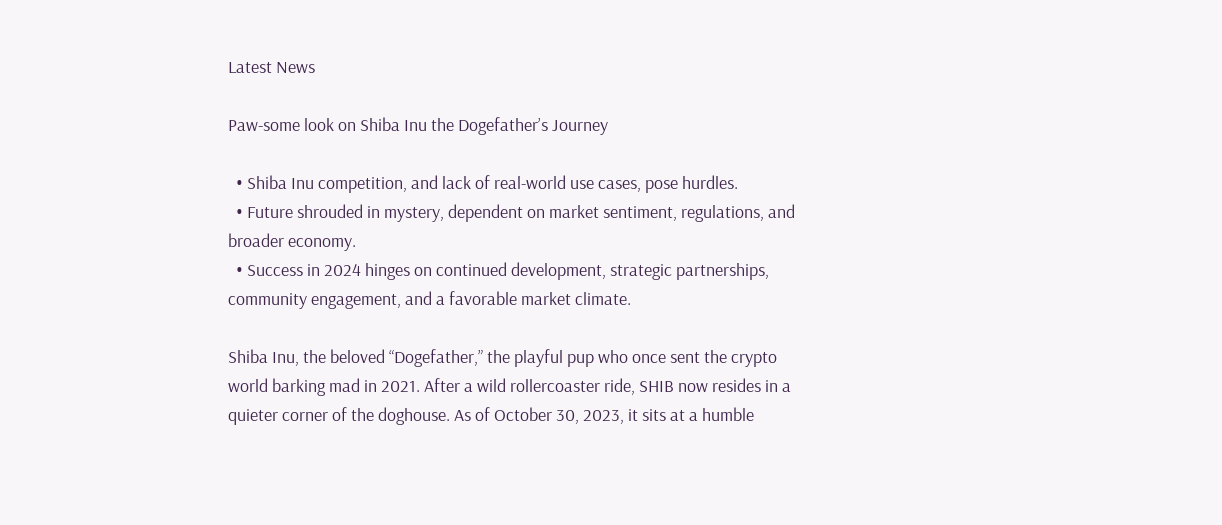Latest News

Paw-some look on Shiba Inu the Dogefather’s Journey

  • Shiba Inu competition, and lack of real-world use cases, pose hurdles.
  • Future shrouded in mystery, dependent on market sentiment, regulations, and broader economy.
  • Success in 2024 hinges on continued development, strategic partnerships, community engagement, and a favorable market climate.

Shiba Inu, the beloved “Dogefather,” the playful pup who once sent the crypto world barking mad in 2021. After a wild rollercoaster ride, SHIB now resides in a quieter corner of the doghouse. As of October 30, 2023, it sits at a humble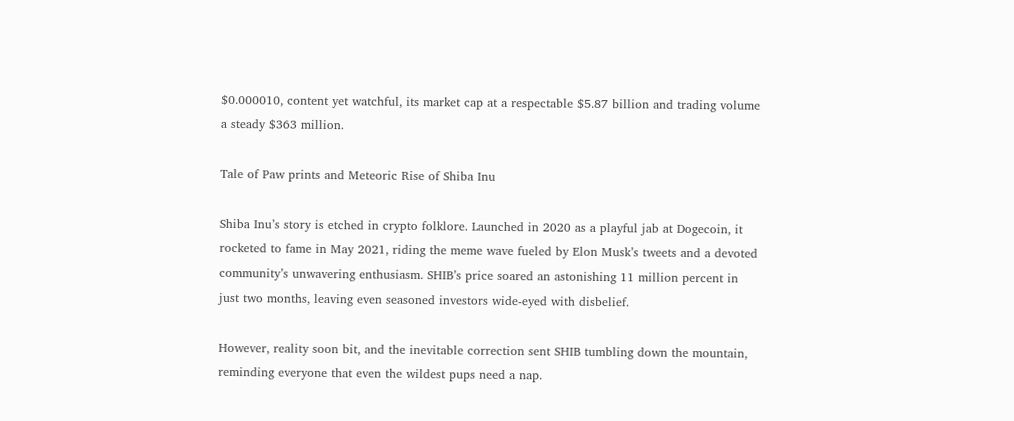$0.000010, content yet watchful, its market cap at a respectable $5.87 billion and trading volume a steady $363 million.

Tale of Paw prints and Meteoric Rise of Shiba Inu

Shiba Inu’s story is etched in crypto folklore. Launched in 2020 as a playful jab at Dogecoin, it rocketed to fame in May 2021, riding the meme wave fueled by Elon Musk’s tweets and a devoted community’s unwavering enthusiasm. SHIB’s price soared an astonishing 11 million percent in just two months, leaving even seasoned investors wide-eyed with disbelief.

However, reality soon bit, and the inevitable correction sent SHIB tumbling down the mountain, reminding everyone that even the wildest pups need a nap.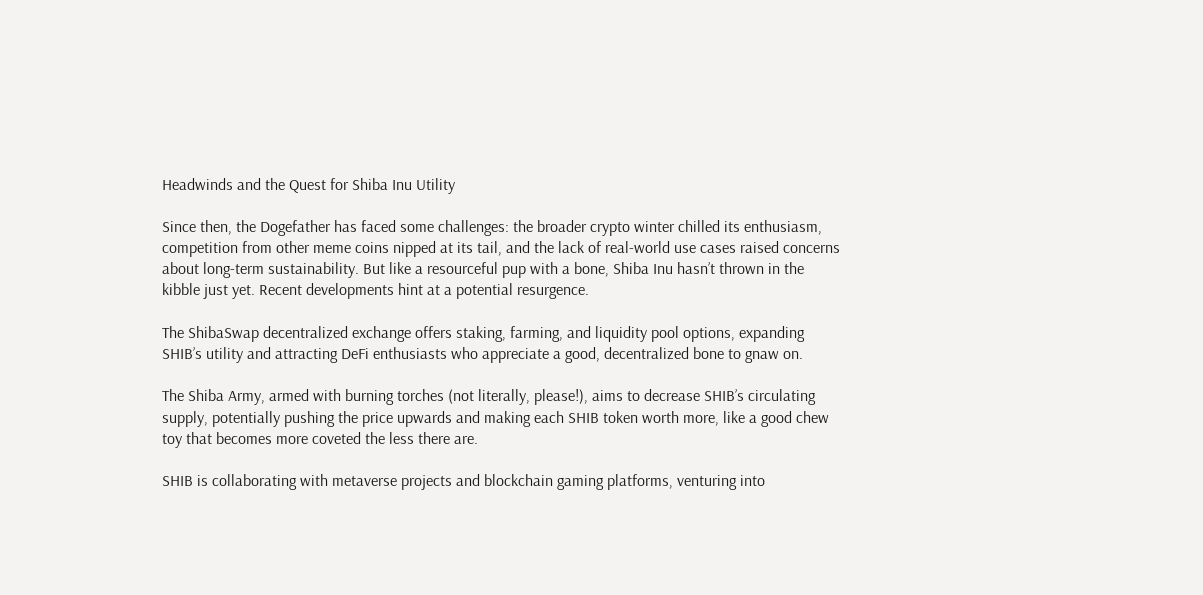Headwinds and the Quest for Shiba Inu Utility

Since then, the Dogefather has faced some challenges: the broader crypto winter chilled its enthusiasm, competition from other meme coins nipped at its tail, and the lack of real-world use cases raised concerns about long-term sustainability. But like a resourceful pup with a bone, Shiba Inu hasn’t thrown in the kibble just yet. Recent developments hint at a potential resurgence.

The ShibaSwap decentralized exchange offers staking, farming, and liquidity pool options, expanding SHIB’s utility and attracting DeFi enthusiasts who appreciate a good, decentralized bone to gnaw on.

The Shiba Army, armed with burning torches (not literally, please!), aims to decrease SHIB’s circulating supply, potentially pushing the price upwards and making each SHIB token worth more, like a good chew toy that becomes more coveted the less there are.

SHIB is collaborating with metaverse projects and blockchain gaming platforms, venturing into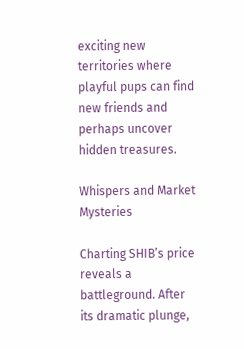exciting new territories where playful pups can find new friends and perhaps uncover hidden treasures.

Whispers and Market Mysteries

Charting SHIB’s price reveals a battleground. After its dramatic plunge,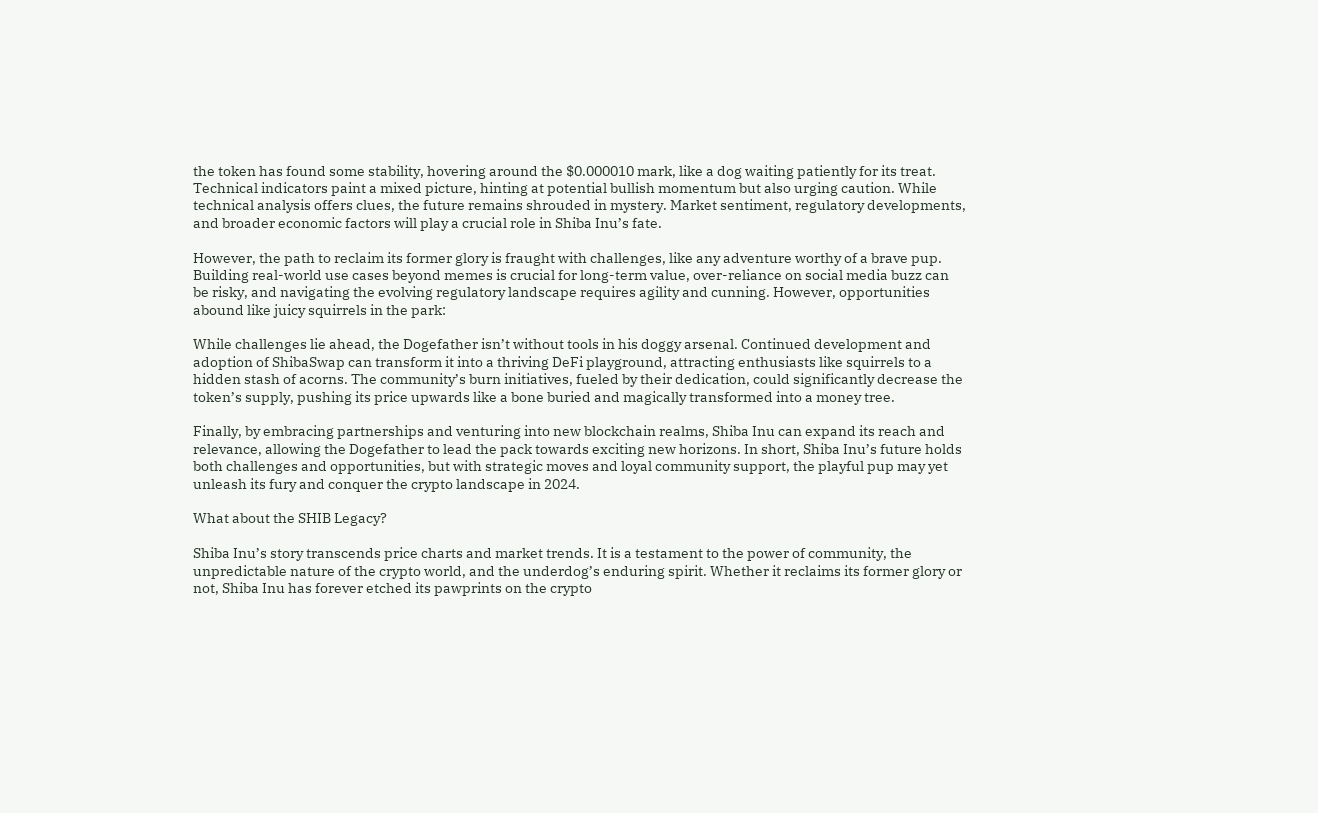the token has found some stability, hovering around the $0.000010 mark, like a dog waiting patiently for its treat. Technical indicators paint a mixed picture, hinting at potential bullish momentum but also urging caution. While technical analysis offers clues, the future remains shrouded in mystery. Market sentiment, regulatory developments, and broader economic factors will play a crucial role in Shiba Inu’s fate.

However, the path to reclaim its former glory is fraught with challenges, like any adventure worthy of a brave pup. Building real-world use cases beyond memes is crucial for long-term value, over-reliance on social media buzz can be risky, and navigating the evolving regulatory landscape requires agility and cunning. However, opportunities abound like juicy squirrels in the park:

While challenges lie ahead, the Dogefather isn’t without tools in his doggy arsenal. Continued development and adoption of ShibaSwap can transform it into a thriving DeFi playground, attracting enthusiasts like squirrels to a hidden stash of acorns. The community’s burn initiatives, fueled by their dedication, could significantly decrease the token’s supply, pushing its price upwards like a bone buried and magically transformed into a money tree.

Finally, by embracing partnerships and venturing into new blockchain realms, Shiba Inu can expand its reach and relevance, allowing the Dogefather to lead the pack towards exciting new horizons. In short, Shiba Inu’s future holds both challenges and opportunities, but with strategic moves and loyal community support, the playful pup may yet unleash its fury and conquer the crypto landscape in 2024.

What about the SHIB Legacy?

Shiba Inu’s story transcends price charts and market trends. It is a testament to the power of community, the unpredictable nature of the crypto world, and the underdog’s enduring spirit. Whether it reclaims its former glory or not, Shiba Inu has forever etched its pawprints on the crypto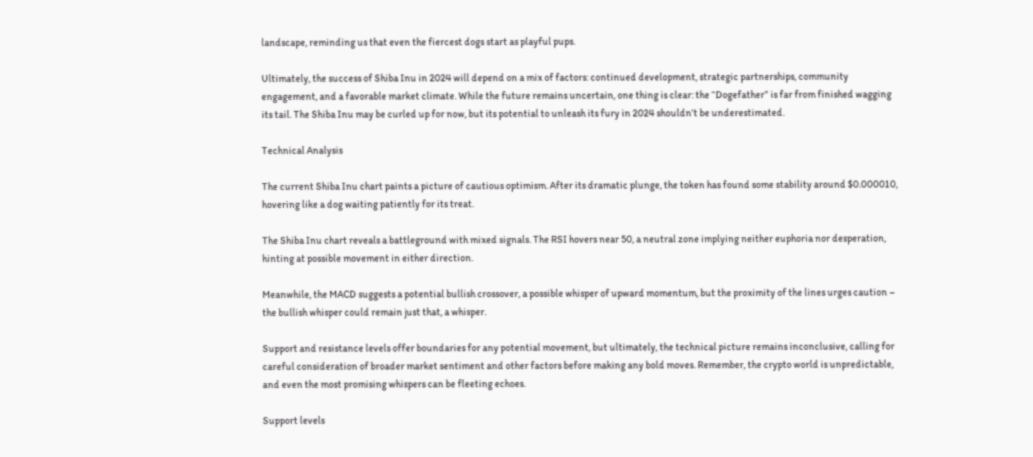landscape, reminding us that even the fiercest dogs start as playful pups.

Ultimately, the success of Shiba Inu in 2024 will depend on a mix of factors: continued development, strategic partnerships, community engagement, and a favorable market climate. While the future remains uncertain, one thing is clear: the “Dogefather” is far from finished wagging its tail. The Shiba Inu may be curled up for now, but its potential to unleash its fury in 2024 shouldn’t be underestimated.

Technical Analysis

The current Shiba Inu chart paints a picture of cautious optimism. After its dramatic plunge, the token has found some stability around $0.000010, hovering like a dog waiting patiently for its treat.

The Shiba Inu chart reveals a battleground with mixed signals. The RSI hovers near 50, a neutral zone implying neither euphoria nor desperation, hinting at possible movement in either direction.

Meanwhile, the MACD suggests a potential bullish crossover, a possible whisper of upward momentum, but the proximity of the lines urges caution – the bullish whisper could remain just that, a whisper.

Support and resistance levels offer boundaries for any potential movement, but ultimately, the technical picture remains inconclusive, calling for careful consideration of broader market sentiment and other factors before making any bold moves. Remember, the crypto world is unpredictable, and even the most promising whispers can be fleeting echoes.

Support levels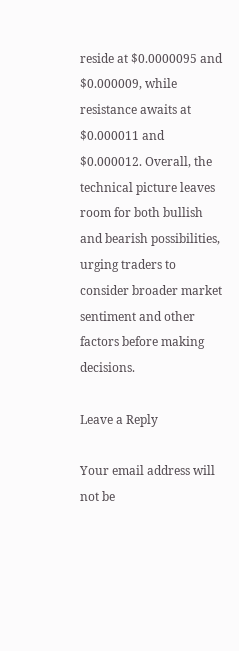reside at $0.0000095 and $0.000009, while resistance awaits at $0.000011 and $0.000012. Overall, the technical picture leaves room for both bullish and bearish possibilities, urging traders to consider broader market sentiment and other factors before making decisions.

Leave a Reply

Your email address will not be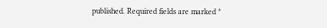published. Required fields are marked *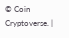© Coin Cryptoverse. |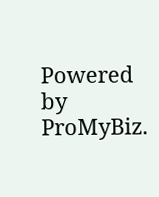Powered by ProMyBiz.